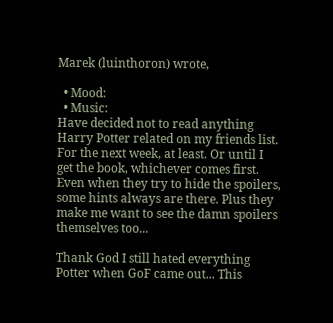Marek (luinthoron) wrote,

  • Mood:
  • Music:
Have decided not to read anything Harry Potter related on my friends list. For the next week, at least. Or until I get the book, whichever comes first. Even when they try to hide the spoilers, some hints always are there. Plus they make me want to see the damn spoilers themselves too...

Thank God I still hated everything Potter when GoF came out... This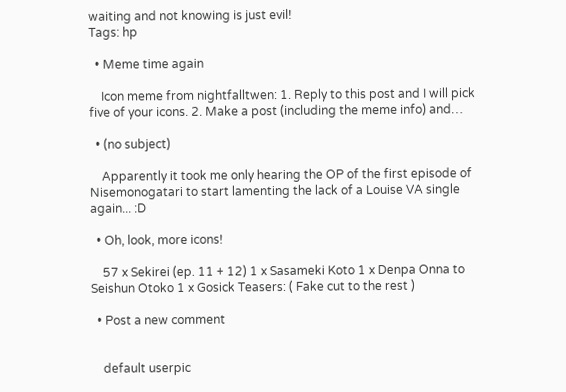waiting and not knowing is just evil!
Tags: hp

  • Meme time again

    Icon meme from nightfalltwen: 1. Reply to this post and I will pick five of your icons. 2. Make a post (including the meme info) and…

  • (no subject)

    Apparently it took me only hearing the OP of the first episode of Nisemonogatari to start lamenting the lack of a Louise VA single again... :D

  • Oh, look, more icons!

    57 x Sekirei (ep. 11 + 12) 1 x Sasameki Koto 1 x Denpa Onna to Seishun Otoko 1 x Gosick Teasers: ( Fake cut to the rest )

  • Post a new comment


    default userpic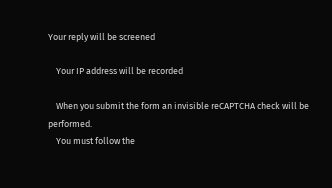Your reply will be screened

    Your IP address will be recorded

    When you submit the form an invisible reCAPTCHA check will be performed.
    You must follow the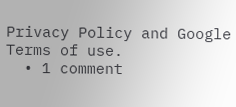Privacy Policy and Google Terms of use.
  • 1 comment